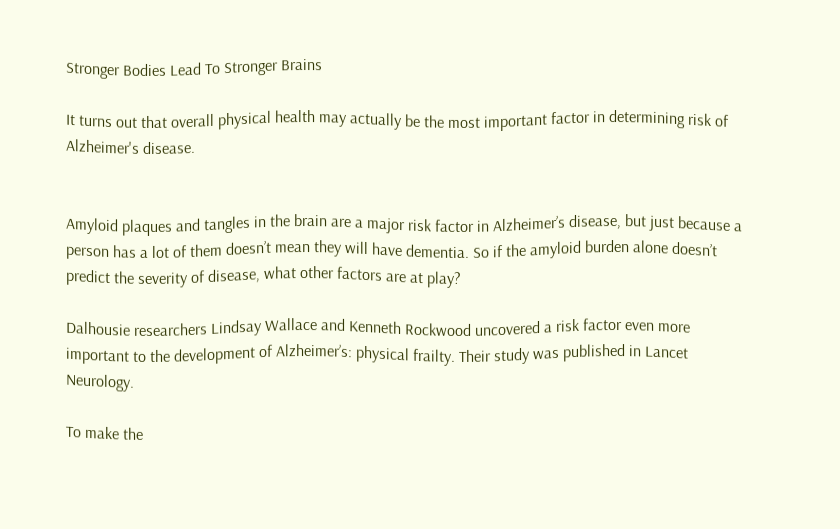Stronger Bodies Lead To Stronger Brains

It turns out that overall physical health may actually be the most important factor in determining risk of Alzheimer's disease.


Amyloid plaques and tangles in the brain are a major risk factor in Alzheimer’s disease, but just because a person has a lot of them doesn’t mean they will have dementia. So if the amyloid burden alone doesn’t predict the severity of disease, what other factors are at play?

Dalhousie researchers Lindsay Wallace and Kenneth Rockwood uncovered a risk factor even more important to the development of Alzheimer’s: physical frailty. Their study was published in Lancet Neurology.

To make the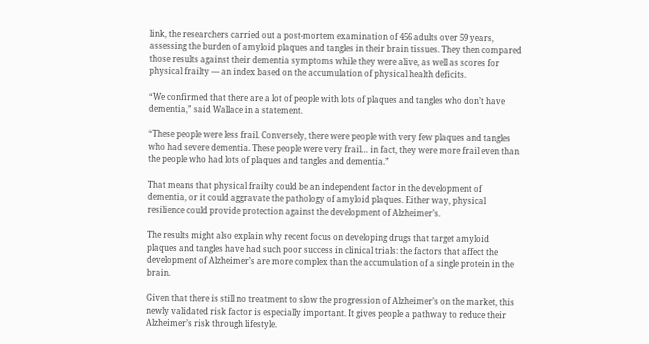link, the researchers carried out a post-mortem examination of 456 adults over 59 years, assessing the burden of amyloid plaques and tangles in their brain tissues. They then compared those results against their dementia symptoms while they were alive, as well as scores for physical frailty — an index based on the accumulation of physical health deficits.

“We confirmed that there are a lot of people with lots of plaques and tangles who don’t have dementia,” said Wallace in a statement.

“These people were less frail. Conversely, there were people with very few plaques and tangles who had severe dementia. These people were very frail… in fact, they were more frail even than the people who had lots of plaques and tangles and dementia.”

That means that physical frailty could be an independent factor in the development of dementia, or it could aggravate the pathology of amyloid plaques. Either way, physical resilience could provide protection against the development of Alzheimer’s.

The results might also explain why recent focus on developing drugs that target amyloid plaques and tangles have had such poor success in clinical trials: the factors that affect the development of Alzheimer’s are more complex than the accumulation of a single protein in the brain.

Given that there is still no treatment to slow the progression of Alzheimer’s on the market, this newly validated risk factor is especially important. It gives people a pathway to reduce their Alzheimer’s risk through lifestyle.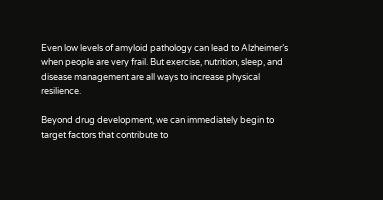Even low levels of amyloid pathology can lead to Alzheimer’s when people are very frail. But exercise, nutrition, sleep, and disease management are all ways to increase physical resilience.

Beyond drug development, we can immediately begin to target factors that contribute to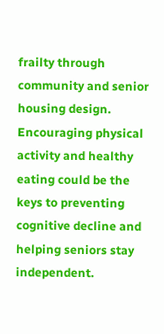frailty through community and senior housing design. Encouraging physical activity and healthy eating could be the keys to preventing cognitive decline and helping seniors stay independent.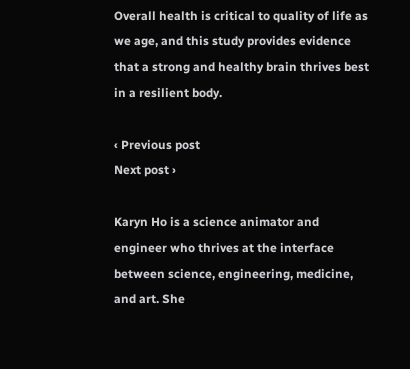Overall health is critical to quality of life as we age, and this study provides evidence that a strong and healthy brain thrives best in a resilient body.

‹ Previous post
Next post ›

Karyn Ho is a science animator and engineer who thrives at the interface between science, engineering, medicine, and art. She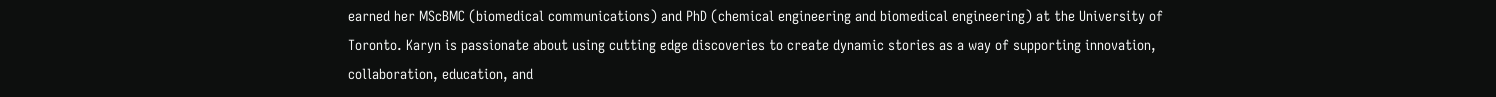earned her MScBMC (biomedical communications) and PhD (chemical engineering and biomedical engineering) at the University of Toronto. Karyn is passionate about using cutting edge discoveries to create dynamic stories as a way of supporting innovation, collaboration, education, and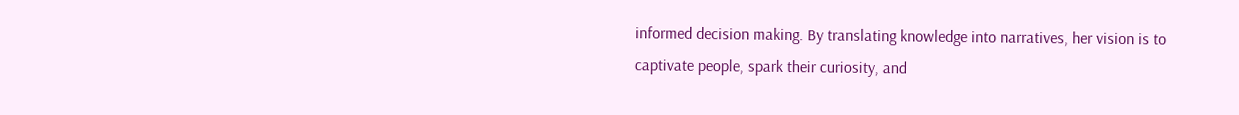informed decision making. By translating knowledge into narratives, her vision is to captivate people, spark their curiosity, and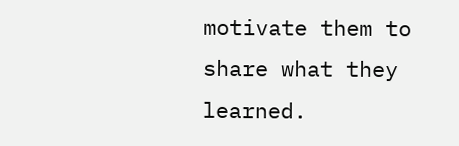motivate them to share what they learned.